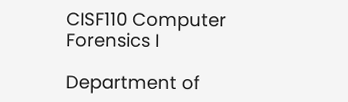CISF110 Computer Forensics I

Department of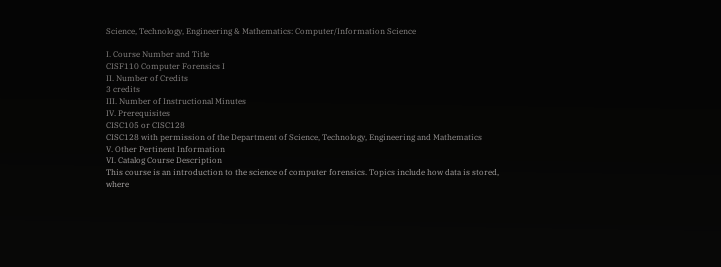Science, Technology, Engineering & Mathematics: Computer/Information Science

I. Course Number and Title
CISF110 Computer Forensics I
II. Number of Credits
3 credits
III. Number of Instructional Minutes
IV. Prerequisites
CISC105 or CISC128
CISC128 with permission of the Department of Science, Technology, Engineering and Mathematics
V. Other Pertinent Information
VI. Catalog Course Description
This course is an introduction to the science of computer forensics. Topics include how data is stored, where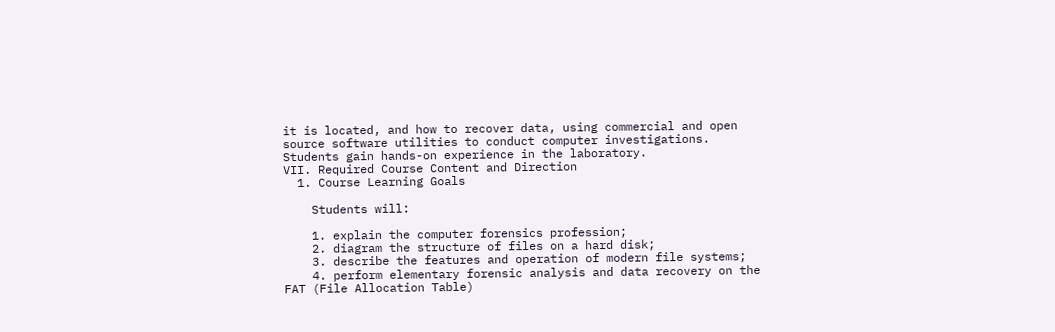it is located, and how to recover data, using commercial and open source software utilities to conduct computer investigations. Students gain hands-on experience in the laboratory.
VII. Required Course Content and Direction
  1. Course Learning Goals

    Students will:

    1. explain the computer forensics profession;
    2. diagram the structure of files on a hard disk;
    3. describe the features and operation of modern file systems;
    4. perform elementary forensic analysis and data recovery on the FAT (File Allocation Table)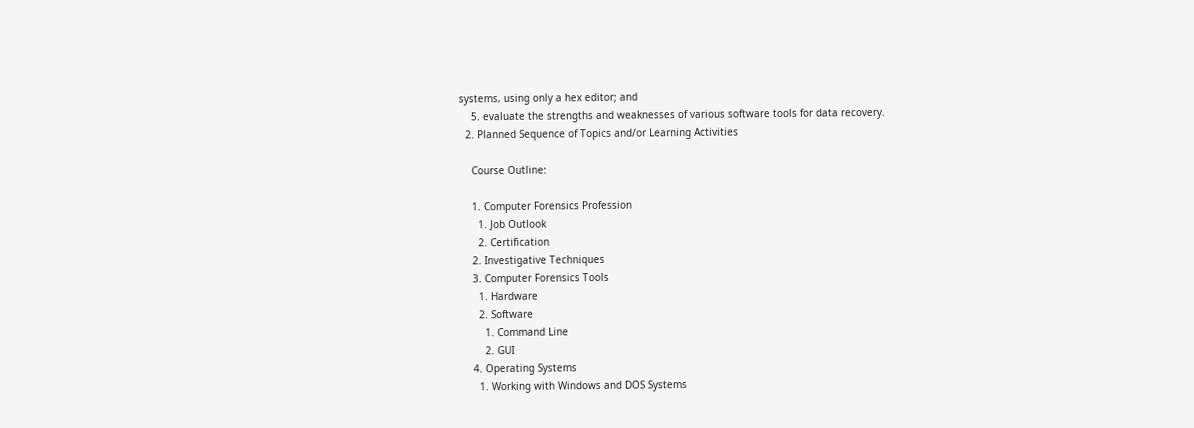systems, using only a hex editor; and
    5. evaluate the strengths and weaknesses of various software tools for data recovery.
  2. Planned Sequence of Topics and/or Learning Activities

    Course Outline:

    1. Computer Forensics Profession
      1. Job Outlook
      2. Certification
    2. Investigative Techniques
    3. Computer Forensics Tools
      1. Hardware
      2. Software
        1. Command Line
        2. GUI
    4. Operating Systems
      1. Working with Windows and DOS Systems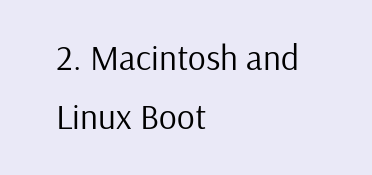2. Macintosh and Linux Boot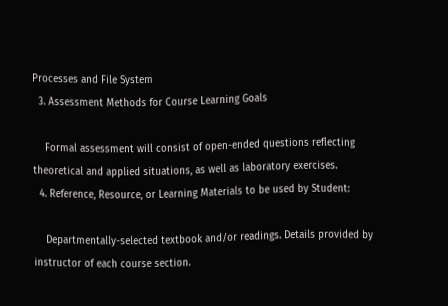Processes and File System
  3. Assessment Methods for Course Learning Goals

    Formal assessment will consist of open-ended questions reflecting theoretical and applied situations, as well as laboratory exercises.
  4. Reference, Resource, or Learning Materials to be used by Student:

    Departmentally-selected textbook and/or readings. Details provided by instructor of each course section.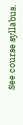See course syllabus.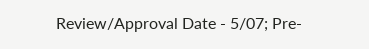Review/Approval Date - 5/07; Pre-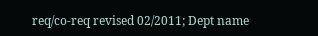req/co-req revised 02/2011; Dept name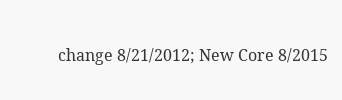change 8/21/2012; New Core 8/2015